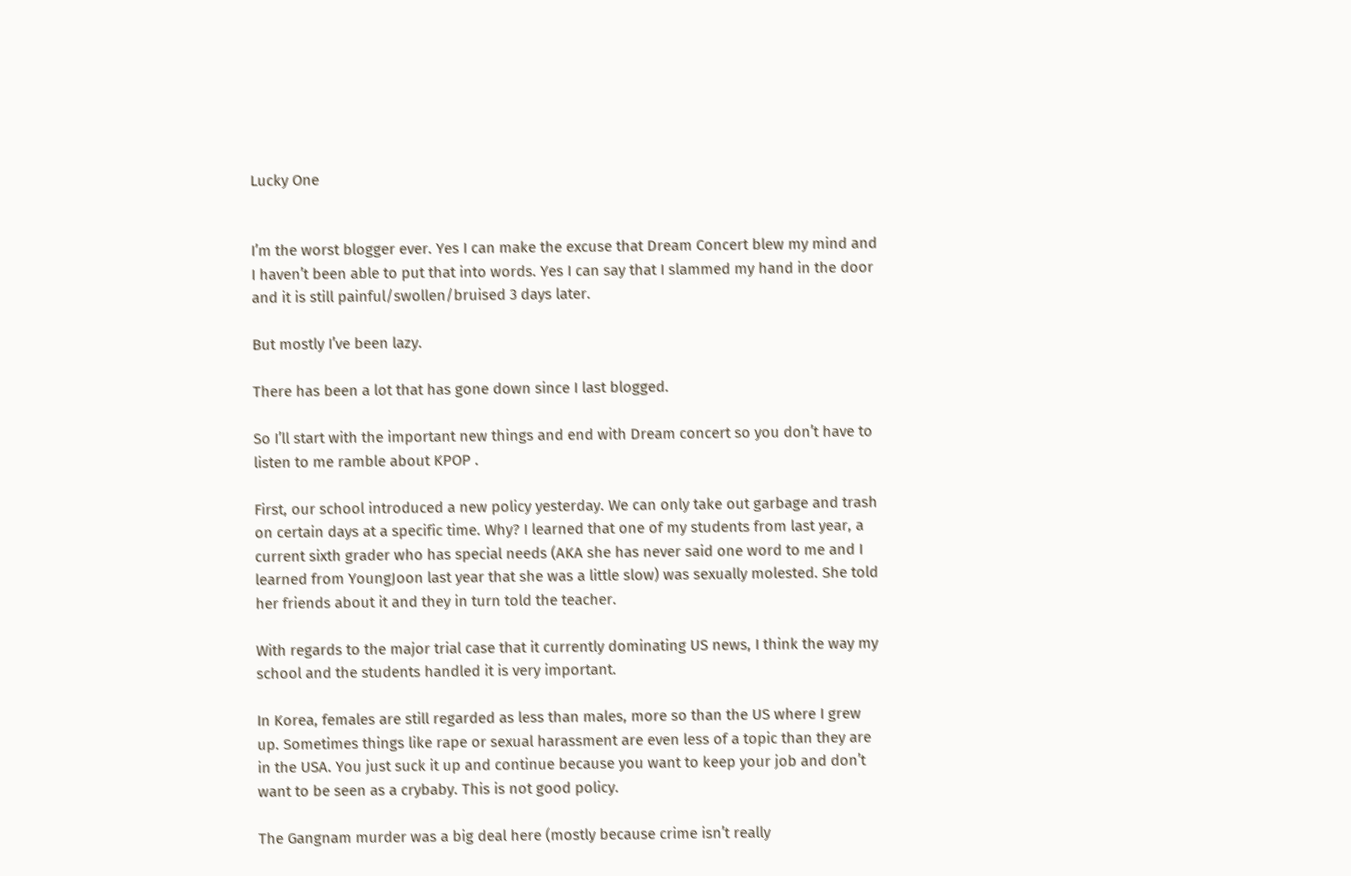Lucky One


I’m the worst blogger ever. Yes I can make the excuse that Dream Concert blew my mind and I haven’t been able to put that into words. Yes I can say that I slammed my hand in the door and it is still painful/swollen/bruised 3 days later.

But mostly I’ve been lazy.

There has been a lot that has gone down since I last blogged.

So I’ll start with the important new things and end with Dream concert so you don’t have to listen to me ramble about KPOP .

First, our school introduced a new policy yesterday. We can only take out garbage and trash on certain days at a specific time. Why? I learned that one of my students from last year, a current sixth grader who has special needs (AKA she has never said one word to me and I learned from YoungJoon last year that she was a little slow) was sexually molested. She told her friends about it and they in turn told the teacher.

With regards to the major trial case that it currently dominating US news, I think the way my school and the students handled it is very important.

In Korea, females are still regarded as less than males, more so than the US where I grew up. Sometimes things like rape or sexual harassment are even less of a topic than they are in the USA. You just suck it up and continue because you want to keep your job and don’t want to be seen as a crybaby. This is not good policy.

The Gangnam murder was a big deal here (mostly because crime isn’t really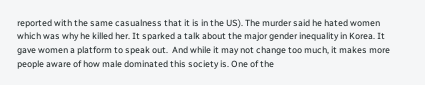reported with the same casualness that it is in the US). The murder said he hated women which was why he killed her. It sparked a talk about the major gender inequality in Korea. It gave women a platform to speak out.  And while it may not change too much, it makes more people aware of how male dominated this society is. One of the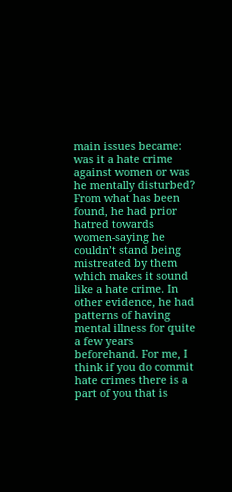main issues became: was it a hate crime against women or was he mentally disturbed? From what has been found, he had prior hatred towards women-saying he couldn’t stand being mistreated by them which makes it sound like a hate crime. In other evidence, he had patterns of having mental illness for quite a few years beforehand. For me, I think if you do commit hate crimes there is a part of you that is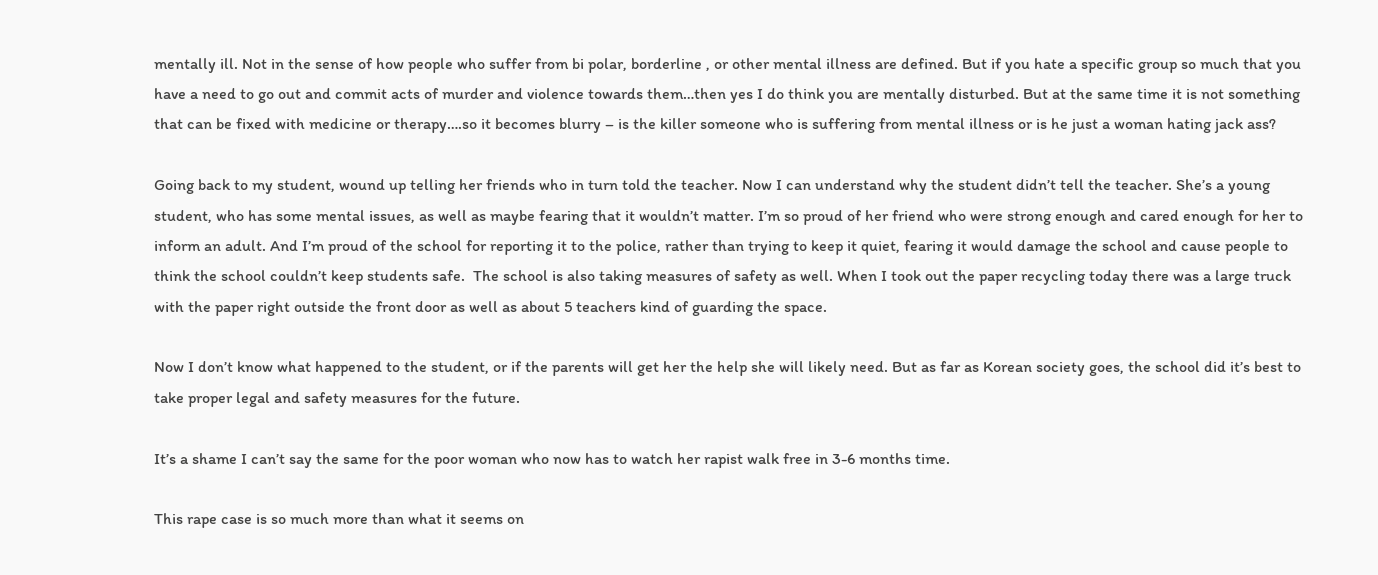mentally ill. Not in the sense of how people who suffer from bi polar, borderline , or other mental illness are defined. But if you hate a specific group so much that you have a need to go out and commit acts of murder and violence towards them…then yes I do think you are mentally disturbed. But at the same time it is not something that can be fixed with medicine or therapy….so it becomes blurry – is the killer someone who is suffering from mental illness or is he just a woman hating jack ass?

Going back to my student, wound up telling her friends who in turn told the teacher. Now I can understand why the student didn’t tell the teacher. She’s a young student, who has some mental issues, as well as maybe fearing that it wouldn’t matter. I’m so proud of her friend who were strong enough and cared enough for her to inform an adult. And I’m proud of the school for reporting it to the police, rather than trying to keep it quiet, fearing it would damage the school and cause people to think the school couldn’t keep students safe.  The school is also taking measures of safety as well. When I took out the paper recycling today there was a large truck with the paper right outside the front door as well as about 5 teachers kind of guarding the space.

Now I don’t know what happened to the student, or if the parents will get her the help she will likely need. But as far as Korean society goes, the school did it’s best to take proper legal and safety measures for the future.

It’s a shame I can’t say the same for the poor woman who now has to watch her rapist walk free in 3-6 months time.

This rape case is so much more than what it seems on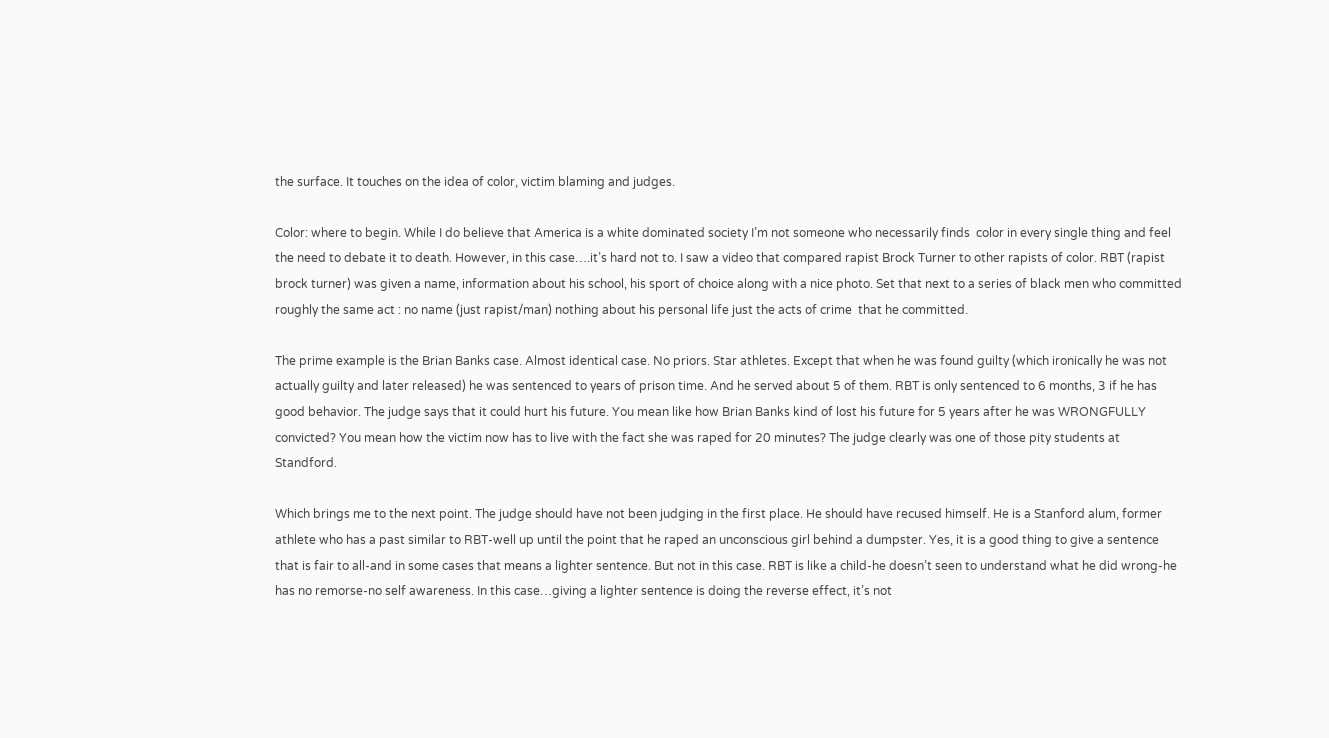the surface. It touches on the idea of color, victim blaming and judges.

Color: where to begin. While I do believe that America is a white dominated society I’m not someone who necessarily finds  color in every single thing and feel the need to debate it to death. However, in this case….it’s hard not to. I saw a video that compared rapist Brock Turner to other rapists of color. RBT (rapist brock turner) was given a name, information about his school, his sport of choice along with a nice photo. Set that next to a series of black men who committed roughly the same act : no name (just rapist/man) nothing about his personal life just the acts of crime  that he committed.

The prime example is the Brian Banks case. Almost identical case. No priors. Star athletes. Except that when he was found guilty (which ironically he was not actually guilty and later released) he was sentenced to years of prison time. And he served about 5 of them. RBT is only sentenced to 6 months, 3 if he has good behavior. The judge says that it could hurt his future. You mean like how Brian Banks kind of lost his future for 5 years after he was WRONGFULLY convicted? You mean how the victim now has to live with the fact she was raped for 20 minutes? The judge clearly was one of those pity students at Standford.

Which brings me to the next point. The judge should have not been judging in the first place. He should have recused himself. He is a Stanford alum, former athlete who has a past similar to RBT-well up until the point that he raped an unconscious girl behind a dumpster. Yes, it is a good thing to give a sentence that is fair to all-and in some cases that means a lighter sentence. But not in this case. RBT is like a child-he doesn’t seen to understand what he did wrong-he has no remorse-no self awareness. In this case…giving a lighter sentence is doing the reverse effect, it’s not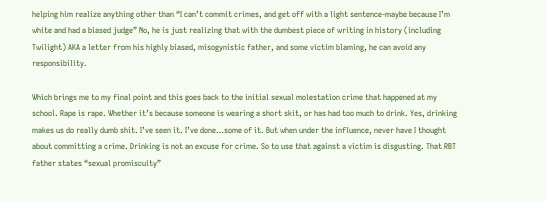helping him realize anything other than “I can’t commit crimes, and get off with a light sentence-maybe because I’m white and had a biased judge” No, he is just realizing that with the dumbest piece of writing in history (including Twilight) AKA a letter from his highly biased, misogynistic father, and some victim blaming, he can avoid any responsibility.

Which brings me to my final point and this goes back to the initial sexual molestation crime that happened at my school. Rape is rape. Whether it’s because someone is wearing a short skit, or has had too much to drink. Yes, drinking makes us do really dumb shit. I’ve seen it. I’ve done…some of it. But when under the influence, never have I thought about committing a crime. Drinking is not an excuse for crime. So to use that against a victim is disgusting. That RBT father states “sexual promiscuity”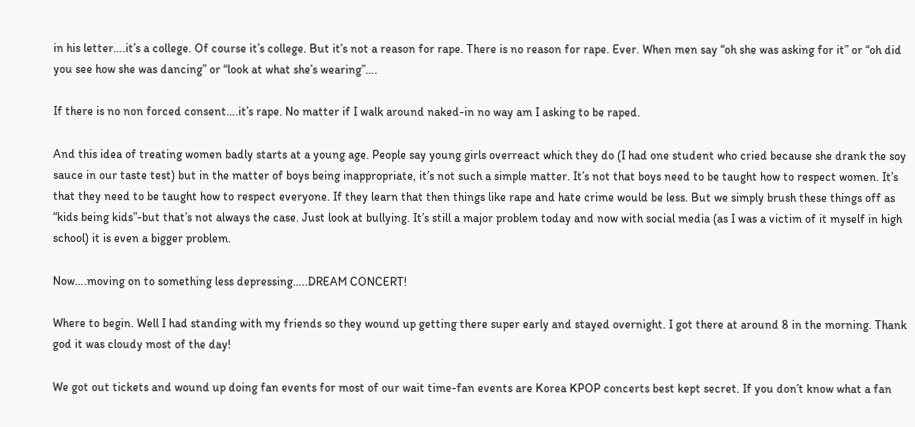in his letter….it’s a college. Of course it’s college. But it’s not a reason for rape. There is no reason for rape. Ever. When men say “oh she was asking for it” or “oh did you see how she was dancing” or “look at what she’s wearing”….

If there is no non forced consent….it’s rape. No matter if I walk around naked-in no way am I asking to be raped.

And this idea of treating women badly starts at a young age. People say young girls overreact which they do (I had one student who cried because she drank the soy sauce in our taste test) but in the matter of boys being inappropriate, it’s not such a simple matter. It’s not that boys need to be taught how to respect women. It’s that they need to be taught how to respect everyone. If they learn that then things like rape and hate crime would be less. But we simply brush these things off as “kids being kids”-but that’s not always the case. Just look at bullying. It’s still a major problem today and now with social media (as I was a victim of it myself in high school) it is even a bigger problem.

Now….moving on to something less depressing…..DREAM CONCERT!

Where to begin. Well I had standing with my friends so they wound up getting there super early and stayed overnight. I got there at around 8 in the morning. Thank god it was cloudy most of the day!

We got out tickets and wound up doing fan events for most of our wait time-fan events are Korea KPOP concerts best kept secret. If you don’t know what a fan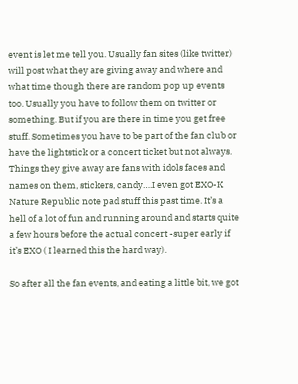event is let me tell you. Usually fan sites (like twitter) will post what they are giving away and where and what time though there are random pop up events too. Usually you have to follow them on twitter or something. But if you are there in time you get free stuff. Sometimes you have to be part of the fan club or have the lightstick or a concert ticket but not always. Things they give away are fans with idols faces and names on them, stickers, candy….I even got EXO-K Nature Republic note pad stuff this past time. It’s a hell of a lot of fun and running around and starts quite a few hours before the actual concert -super early if it’s EXO ( I learned this the hard way).

So after all the fan events, and eating a little bit, we got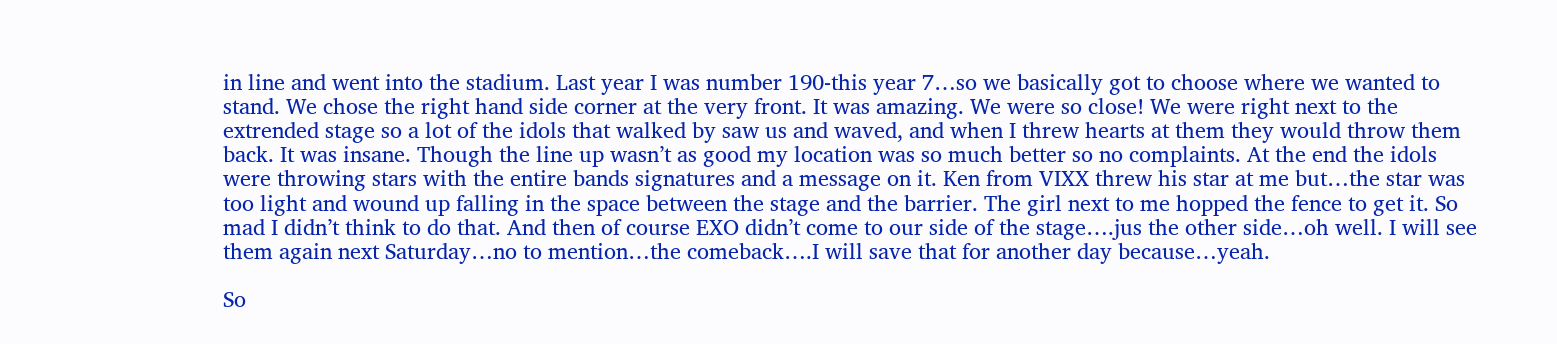in line and went into the stadium. Last year I was number 190-this year 7…so we basically got to choose where we wanted to stand. We chose the right hand side corner at the very front. It was amazing. We were so close! We were right next to the extrended stage so a lot of the idols that walked by saw us and waved, and when I threw hearts at them they would throw them back. It was insane. Though the line up wasn’t as good my location was so much better so no complaints. At the end the idols were throwing stars with the entire bands signatures and a message on it. Ken from VIXX threw his star at me but…the star was too light and wound up falling in the space between the stage and the barrier. The girl next to me hopped the fence to get it. So mad I didn’t think to do that. And then of course EXO didn’t come to our side of the stage….jus the other side…oh well. I will see them again next Saturday…no to mention…the comeback….I will save that for another day because…yeah.

So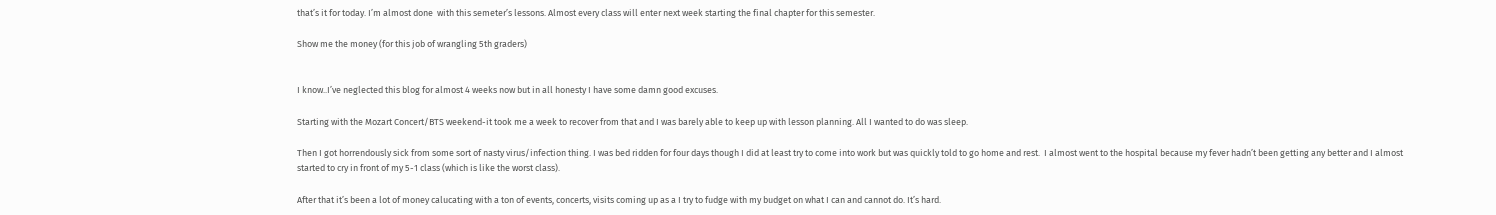that’s it for today. I’m almost done  with this semeter’s lessons. Almost every class will enter next week starting the final chapter for this semester.

Show me the money (for this job of wrangling 5th graders)


I know..I’ve neglected this blog for almost 4 weeks now but in all honesty I have some damn good excuses.

Starting with the Mozart Concert/BTS weekend-it took me a week to recover from that and I was barely able to keep up with lesson planning. All I wanted to do was sleep.

Then I got horrendously sick from some sort of nasty virus/infection thing. I was bed ridden for four days though I did at least try to come into work but was quickly told to go home and rest.  I almost went to the hospital because my fever hadn’t been getting any better and I almost started to cry in front of my 5-1 class (which is like the worst class).

After that it’s been a lot of money calucating with a ton of events, concerts, visits coming up as a I try to fudge with my budget on what I can and cannot do. It’s hard.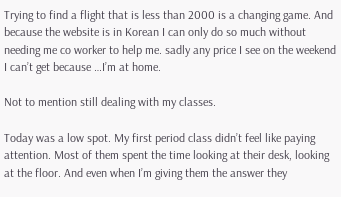Trying to find a flight that is less than 2000 is a changing game. And because the website is in Korean I can only do so much without needing me co worker to help me. sadly any price I see on the weekend I can’t get because …I’m at home.

Not to mention still dealing with my classes.

Today was a low spot. My first period class didn’t feel like paying attention. Most of them spent the time looking at their desk, looking at the floor. And even when I’m giving them the answer they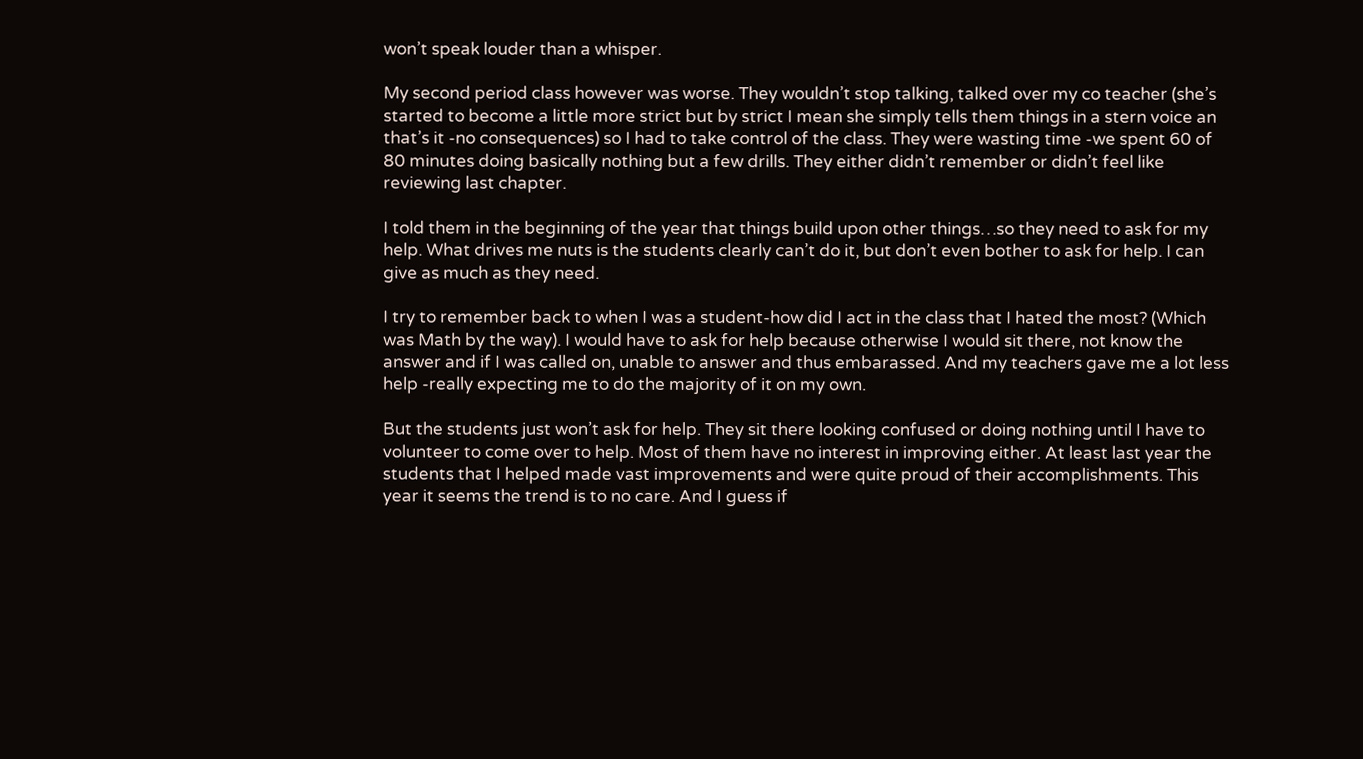won’t speak louder than a whisper.

My second period class however was worse. They wouldn’t stop talking, talked over my co teacher (she’s started to become a little more strict but by strict I mean she simply tells them things in a stern voice an that’s it -no consequences) so I had to take control of the class. They were wasting time -we spent 60 of 80 minutes doing basically nothing but a few drills. They either didn’t remember or didn’t feel like reviewing last chapter.

I told them in the beginning of the year that things build upon other things…so they need to ask for my help. What drives me nuts is the students clearly can’t do it, but don’t even bother to ask for help. I can give as much as they need.

I try to remember back to when I was a student-how did I act in the class that I hated the most? (Which was Math by the way). I would have to ask for help because otherwise I would sit there, not know the answer and if I was called on, unable to answer and thus embarassed. And my teachers gave me a lot less help -really expecting me to do the majority of it on my own.

But the students just won’t ask for help. They sit there looking confused or doing nothing until I have to volunteer to come over to help. Most of them have no interest in improving either. At least last year the students that I helped made vast improvements and were quite proud of their accomplishments. This year it seems the trend is to no care. And I guess if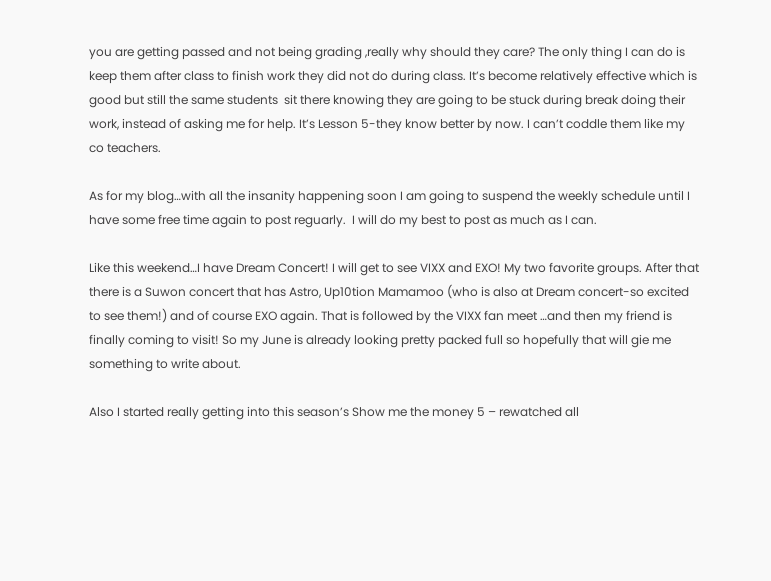you are getting passed and not being grading ,really why should they care? The only thing I can do is keep them after class to finish work they did not do during class. It’s become relatively effective which is good but still the same students  sit there knowing they are going to be stuck during break doing their work, instead of asking me for help. It’s Lesson 5-they know better by now. I can’t coddle them like my co teachers.

As for my blog…with all the insanity happening soon I am going to suspend the weekly schedule until I have some free time again to post reguarly.  I will do my best to post as much as I can.

Like this weekend…I have Dream Concert! I will get to see VIXX and EXO! My two favorite groups. After that there is a Suwon concert that has Astro, Up10tion Mamamoo (who is also at Dream concert-so excited to see them!) and of course EXO again. That is followed by the VIXX fan meet …and then my friend is finally coming to visit! So my June is already looking pretty packed full so hopefully that will gie me something to write about.

Also I started really getting into this season’s Show me the money 5 – rewatched all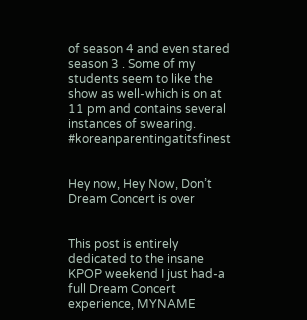of season 4 and even stared season 3 . Some of my students seem to like the show as well-which is on at 11 pm and contains several instances of swearing. #koreanparentingatitsfinest


Hey now, Hey Now, Don’t Dream Concert is over


This post is entirely dedicated to the insane KPOP weekend I just had-a full Dream Concert experience, MYNAME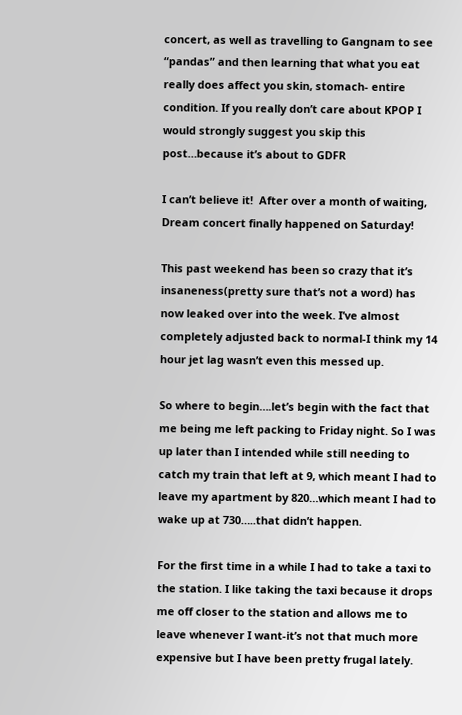concert, as well as travelling to Gangnam to see “pandas” and then learning that what you eat really does affect you skin, stomach- entire condition. If you really don’t care about KPOP I would strongly suggest you skip this post…because it’s about to GDFR

I can’t believe it!  After over a month of waiting, Dream concert finally happened on Saturday!

This past weekend has been so crazy that it’s insaneness(pretty sure that’s not a word) has now leaked over into the week. I’ve almost completely adjusted back to normal-I think my 14 hour jet lag wasn’t even this messed up.

So where to begin….let’s begin with the fact that me being me left packing to Friday night. So I was up later than I intended while still needing to catch my train that left at 9, which meant I had to leave my apartment by 820…which meant I had to wake up at 730…..that didn’t happen.

For the first time in a while I had to take a taxi to the station. I like taking the taxi because it drops me off closer to the station and allows me to leave whenever I want-it’s not that much more expensive but I have been pretty frugal lately.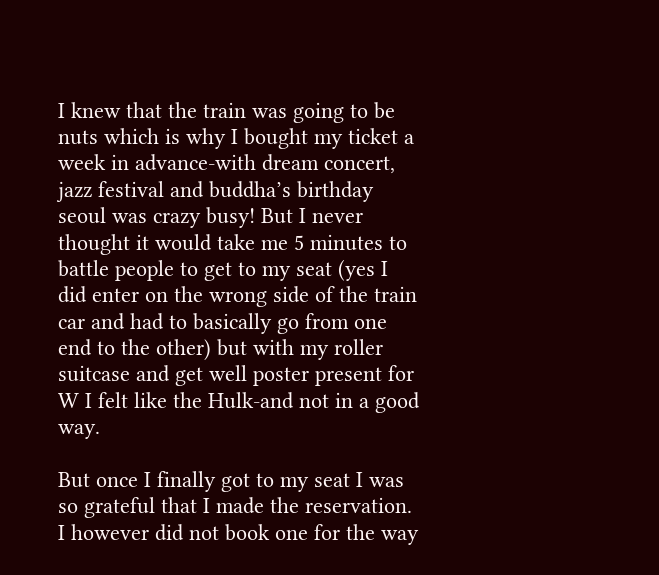I knew that the train was going to be nuts which is why I bought my ticket a week in advance-with dream concert, jazz festival and buddha’s birthday seoul was crazy busy! But I never thought it would take me 5 minutes to battle people to get to my seat (yes I did enter on the wrong side of the train car and had to basically go from one end to the other) but with my roller suitcase and get well poster present for W I felt like the Hulk-and not in a good way.

But once I finally got to my seat I was so grateful that I made the reservation. I however did not book one for the way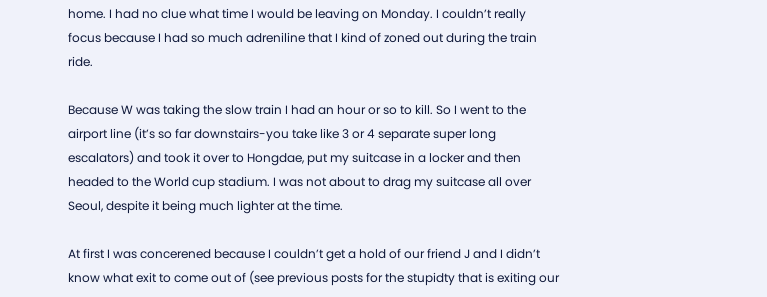home. I had no clue what time I would be leaving on Monday. I couldn’t really focus because I had so much adreniline that I kind of zoned out during the train ride.

Because W was taking the slow train I had an hour or so to kill. So I went to the airport line (it’s so far downstairs-you take like 3 or 4 separate super long escalators) and took it over to Hongdae, put my suitcase in a locker and then headed to the World cup stadium. I was not about to drag my suitcase all over Seoul, despite it being much lighter at the time.

At first I was concerened because I couldn’t get a hold of our friend J and I didn’t know what exit to come out of (see previous posts for the stupidty that is exiting our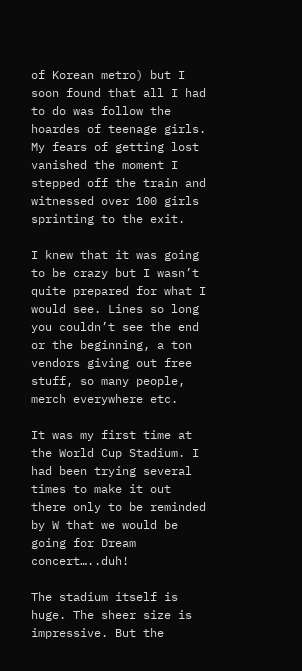of Korean metro) but I soon found that all I had to do was follow the hoardes of teenage girls. My fears of getting lost vanished the moment I stepped off the train and witnessed over 100 girls sprinting to the exit.

I knew that it was going to be crazy but I wasn’t quite prepared for what I would see. Lines so long you couldn’t see the end or the beginning, a ton vendors giving out free stuff, so many people, merch everywhere etc.

It was my first time at the World Cup Stadium. I had been trying several times to make it out there only to be reminded by W that we would be going for Dream concert…..duh!

The stadium itself is huge. The sheer size is impressive. But the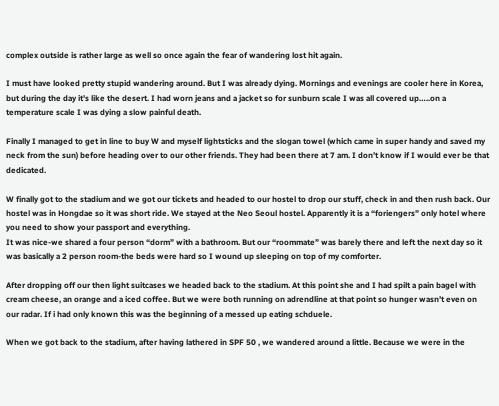complex outside is rather large as well so once again the fear of wandering lost hit again.

I must have looked pretty stupid wandering around. But I was already dying. Mornings and evenings are cooler here in Korea, but during the day it’s like the desert. I had worn jeans and a jacket so for sunburn scale I was all covered up…..on a temperature scale I was dying a slow painful death.

Finally I managed to get in line to buy W and myself lightsticks and the slogan towel (which came in super handy and saved my neck from the sun) before heading over to our other friends. They had been there at 7 am. I don’t know if I would ever be that dedicated.

W finally got to the stadium and we got our tickets and headed to our hostel to drop our stuff, check in and then rush back. Our hostel was in Hongdae so it was short ride. We stayed at the Neo Seoul hostel. Apparently it is a “foriengers” only hotel where you need to show your passport and everything.
It was nice-we shared a four person “dorm” with a bathroom. But our “roommate” was barely there and left the next day so it was basically a 2 person room-the beds were hard so I wound up sleeping on top of my comforter.

After dropping off our then light suitcases we headed back to the stadium. At this point she and I had spilt a pain bagel with cream cheese, an orange and a iced coffee. But we were both running on adrendline at that point so hunger wasn’t even on our radar. If i had only known this was the beginning of a messed up eating schduele.

When we got back to the stadium, after having lathered in SPF 50 , we wandered around a little. Because we were in the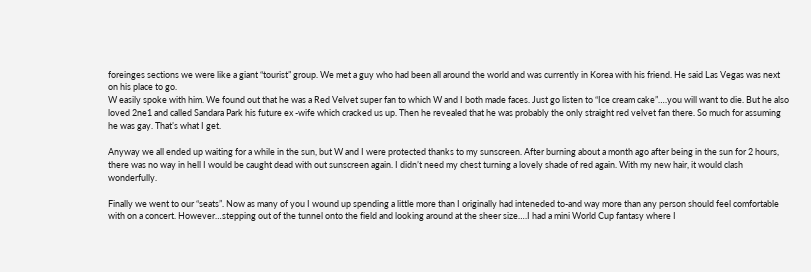foreinges sections we were like a giant “tourist” group. We met a guy who had been all around the world and was currently in Korea with his friend. He said Las Vegas was next on his place to go.
W easily spoke with him. We found out that he was a Red Velvet super fan to which W and I both made faces. Just go listen to “Ice cream cake”….you will want to die. But he also loved 2ne1 and called Sandara Park his future ex -wife which cracked us up. Then he revealed that he was probably the only straight red velvet fan there. So much for assuming he was gay. That’s what I get.

Anyway we all ended up waiting for a while in the sun, but W and I were protected thanks to my sunscreen. After burning about a month ago after being in the sun for 2 hours, there was no way in hell I would be caught dead with out sunscreen again. I didn’t need my chest turning a lovely shade of red again. With my new hair, it would clash wonderfully.

Finally we went to our “seats”. Now as many of you I wound up spending a little more than I originally had inteneded to-and way more than any person should feel comfortable with on a concert. However…stepping out of the tunnel onto the field and looking around at the sheer size….I had a mini World Cup fantasy where I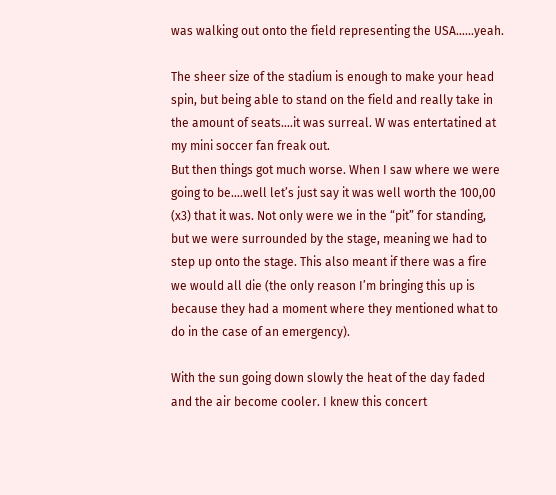was walking out onto the field representing the USA……yeah.

The sheer size of the stadium is enough to make your head spin, but being able to stand on the field and really take in the amount of seats….it was surreal. W was entertatined at my mini soccer fan freak out.
But then things got much worse. When I saw where we were going to be….well let’s just say it was well worth the 100,00 (x3) that it was. Not only were we in the “pit” for standing, but we were surrounded by the stage, meaning we had to step up onto the stage. This also meant if there was a fire we would all die (the only reason I’m bringing this up is because they had a moment where they mentioned what to do in the case of an emergency).

With the sun going down slowly the heat of the day faded and the air become cooler. I knew this concert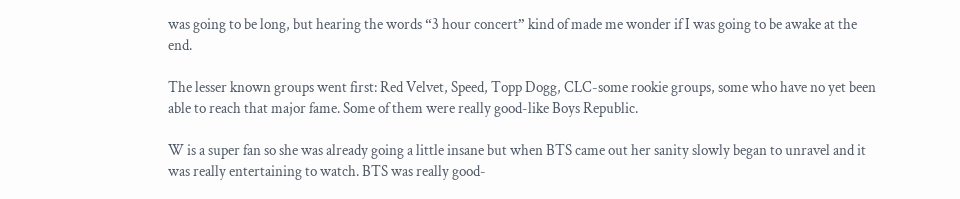was going to be long, but hearing the words “3 hour concert” kind of made me wonder if I was going to be awake at the end.

The lesser known groups went first: Red Velvet, Speed, Topp Dogg, CLC-some rookie groups, some who have no yet been able to reach that major fame. Some of them were really good-like Boys Republic.

W is a super fan so she was already going a little insane but when BTS came out her sanity slowly began to unravel and it was really entertaining to watch. BTS was really good-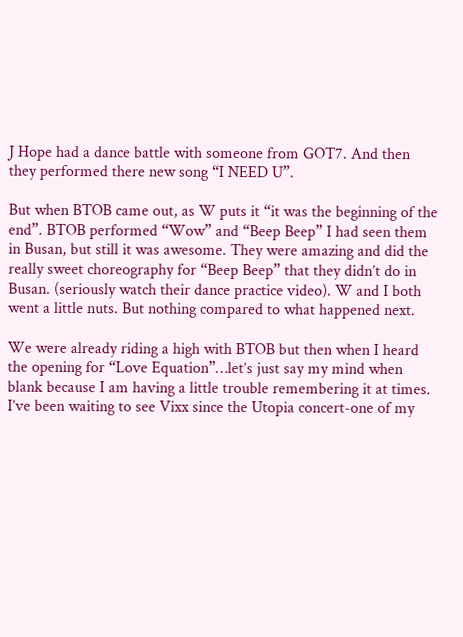J Hope had a dance battle with someone from GOT7. And then they performed there new song “I NEED U”.

But when BTOB came out, as W puts it “it was the beginning of the end”. BTOB performed “Wow” and “Beep Beep” I had seen them in Busan, but still it was awesome. They were amazing and did the really sweet choreography for “Beep Beep” that they didn’t do in Busan. (seriously watch their dance practice video). W and I both went a little nuts. But nothing compared to what happened next.

We were already riding a high with BTOB but then when I heard the opening for “Love Equation”…let’s just say my mind when blank because I am having a little trouble remembering it at times. I’ve been waiting to see Vixx since the Utopia concert-one of my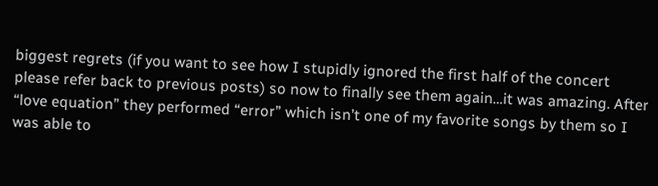biggest regrets (if you want to see how I stupidly ignored the first half of the concert please refer back to previous posts) so now to finally see them again…it was amazing. After “love equation” they performed “error” which isn’t one of my favorite songs by them so I was able to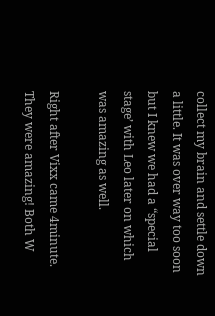collect my brain and settle down a little. It was over way too soon but I knew we had a “special stage’ with Leo later on which was amazing as well.

Right after Vixx came 4minute. They were amazing! Both W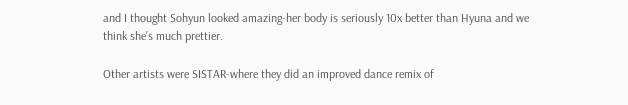and I thought Sohyun looked amazing-her body is seriously 10x better than Hyuna and we think she’s much prettier.

Other artists were SISTAR-where they did an improved dance remix of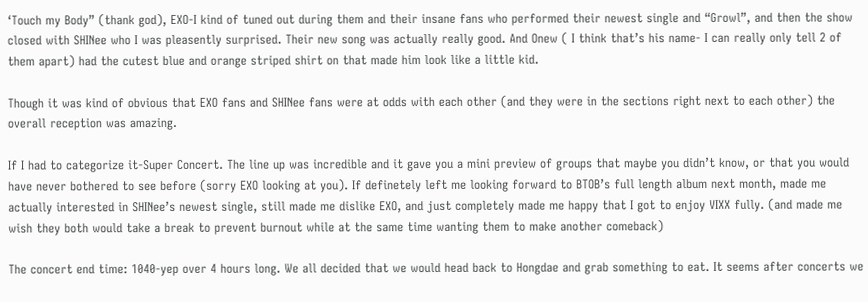‘Touch my Body” (thank god), EXO-I kind of tuned out during them and their insane fans who performed their newest single and “Growl”, and then the show closed with SHINee who I was pleasently surprised. Their new song was actually really good. And Onew ( I think that’s his name- I can really only tell 2 of them apart) had the cutest blue and orange striped shirt on that made him look like a little kid.

Though it was kind of obvious that EXO fans and SHINee fans were at odds with each other (and they were in the sections right next to each other) the overall reception was amazing.

If I had to categorize it-Super Concert. The line up was incredible and it gave you a mini preview of groups that maybe you didn’t know, or that you would have never bothered to see before (sorry EXO looking at you). If definetely left me looking forward to BTOB’s full length album next month, made me actually interested in SHINee’s newest single, still made me dislike EXO, and just completely made me happy that I got to enjoy VIXX fully. (and made me wish they both would take a break to prevent burnout while at the same time wanting them to make another comeback)

The concert end time: 1040-yep over 4 hours long. We all decided that we would head back to Hongdae and grab something to eat. It seems after concerts we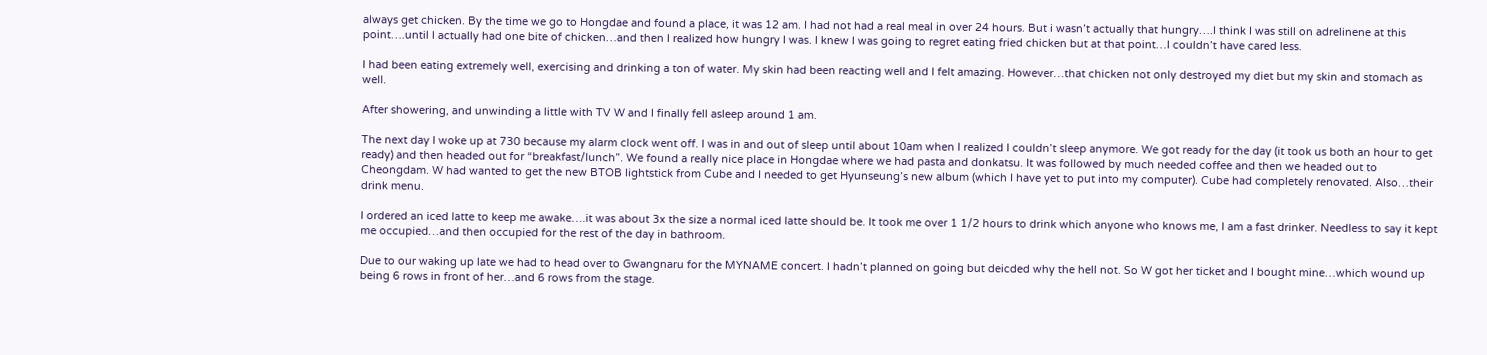always get chicken. By the time we go to Hongdae and found a place, it was 12 am. I had not had a real meal in over 24 hours. But i wasn’t actually that hungry….I think I was still on adrelinene at this point….until I actually had one bite of chicken…and then I realized how hungry I was. I knew I was going to regret eating fried chicken but at that point…I couldn’t have cared less.

I had been eating extremely well, exercising and drinking a ton of water. My skin had been reacting well and I felt amazing. However…that chicken not only destroyed my diet but my skin and stomach as well.

After showering, and unwinding a little with TV W and I finally fell asleep around 1 am.

The next day I woke up at 730 because my alarm clock went off. I was in and out of sleep until about 10am when I realized I couldn’t sleep anymore. We got ready for the day (it took us both an hour to get ready) and then headed out for “breakfast/lunch”. We found a really nice place in Hongdae where we had pasta and donkatsu. It was followed by much needed coffee and then we headed out to Cheongdam. W had wanted to get the new BTOB lightstick from Cube and I needed to get Hyunseung’s new album (which I have yet to put into my computer). Cube had completely renovated. Also…their drink menu.

I ordered an iced latte to keep me awake….it was about 3x the size a normal iced latte should be. It took me over 1 1/2 hours to drink which anyone who knows me, I am a fast drinker. Needless to say it kept me occupied…and then occupied for the rest of the day in bathroom.

Due to our waking up late we had to head over to Gwangnaru for the MYNAME concert. I hadn’t planned on going but deicded why the hell not. So W got her ticket and I bought mine…which wound up being 6 rows in front of her…and 6 rows from the stage.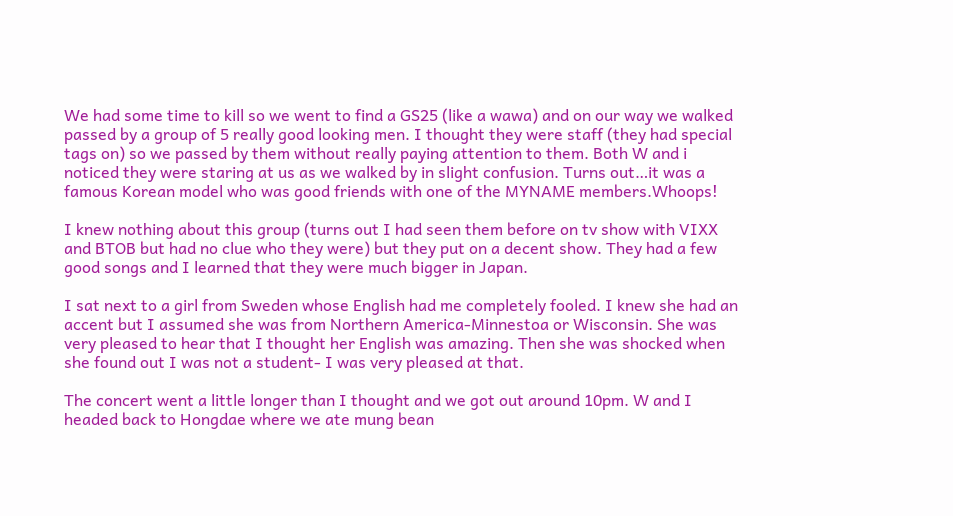We had some time to kill so we went to find a GS25 (like a wawa) and on our way we walked passed by a group of 5 really good looking men. I thought they were staff (they had special tags on) so we passed by them without really paying attention to them. Both W and i noticed they were staring at us as we walked by in slight confusion. Turns out…it was a famous Korean model who was good friends with one of the MYNAME members.Whoops!

I knew nothing about this group (turns out I had seen them before on tv show with VIXX and BTOB but had no clue who they were) but they put on a decent show. They had a few good songs and I learned that they were much bigger in Japan.

I sat next to a girl from Sweden whose English had me completely fooled. I knew she had an accent but I assumed she was from Northern America-Minnestoa or Wisconsin. She was very pleased to hear that I thought her English was amazing. Then she was shocked when she found out I was not a student- I was very pleased at that.

The concert went a little longer than I thought and we got out around 10pm. W and I headed back to Hongdae where we ate mung bean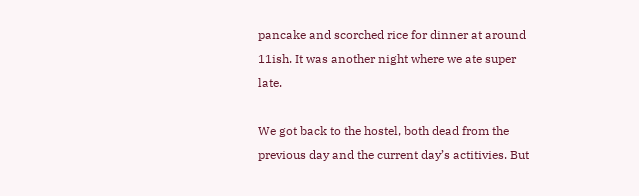pancake and scorched rice for dinner at around 11ish. It was another night where we ate super late.

We got back to the hostel, both dead from the previous day and the current day’s actitivies. But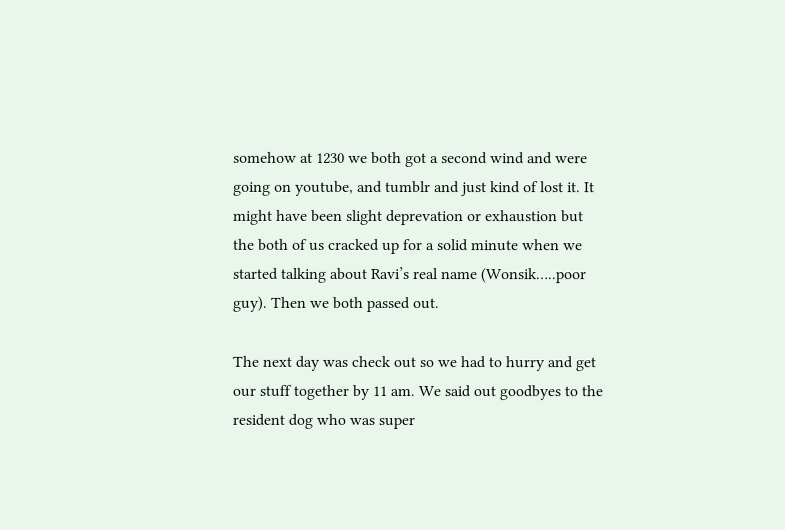somehow at 1230 we both got a second wind and were going on youtube, and tumblr and just kind of lost it. It might have been slight deprevation or exhaustion but the both of us cracked up for a solid minute when we started talking about Ravi’s real name (Wonsik…..poor guy). Then we both passed out.

The next day was check out so we had to hurry and get our stuff together by 11 am. We said out goodbyes to the resident dog who was super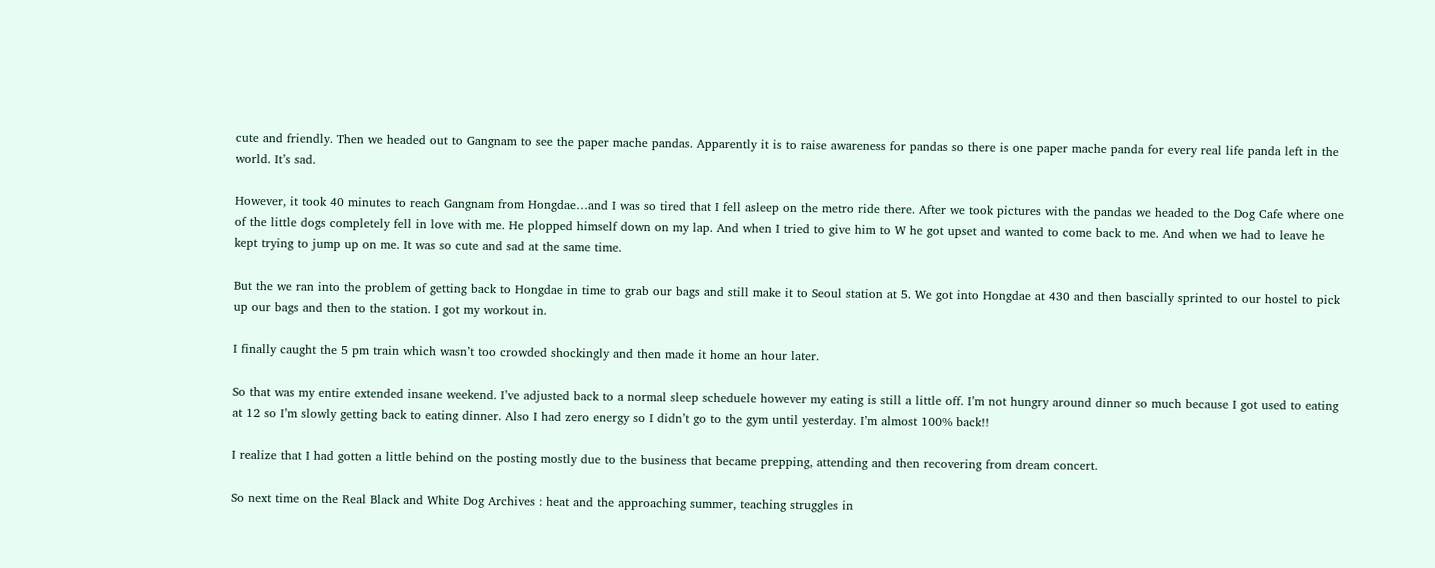cute and friendly. Then we headed out to Gangnam to see the paper mache pandas. Apparently it is to raise awareness for pandas so there is one paper mache panda for every real life panda left in the world. It’s sad.

However, it took 40 minutes to reach Gangnam from Hongdae…and I was so tired that I fell asleep on the metro ride there. After we took pictures with the pandas we headed to the Dog Cafe where one of the little dogs completely fell in love with me. He plopped himself down on my lap. And when I tried to give him to W he got upset and wanted to come back to me. And when we had to leave he kept trying to jump up on me. It was so cute and sad at the same time.

But the we ran into the problem of getting back to Hongdae in time to grab our bags and still make it to Seoul station at 5. We got into Hongdae at 430 and then bascially sprinted to our hostel to pick up our bags and then to the station. I got my workout in.

I finally caught the 5 pm train which wasn’t too crowded shockingly and then made it home an hour later.

So that was my entire extended insane weekend. I’ve adjusted back to a normal sleep scheduele however my eating is still a little off. I’m not hungry around dinner so much because I got used to eating at 12 so I’m slowly getting back to eating dinner. Also I had zero energy so I didn’t go to the gym until yesterday. I’m almost 100% back!!

I realize that I had gotten a little behind on the posting mostly due to the business that became prepping, attending and then recovering from dream concert.

So next time on the Real Black and White Dog Archives : heat and the approaching summer, teaching struggles in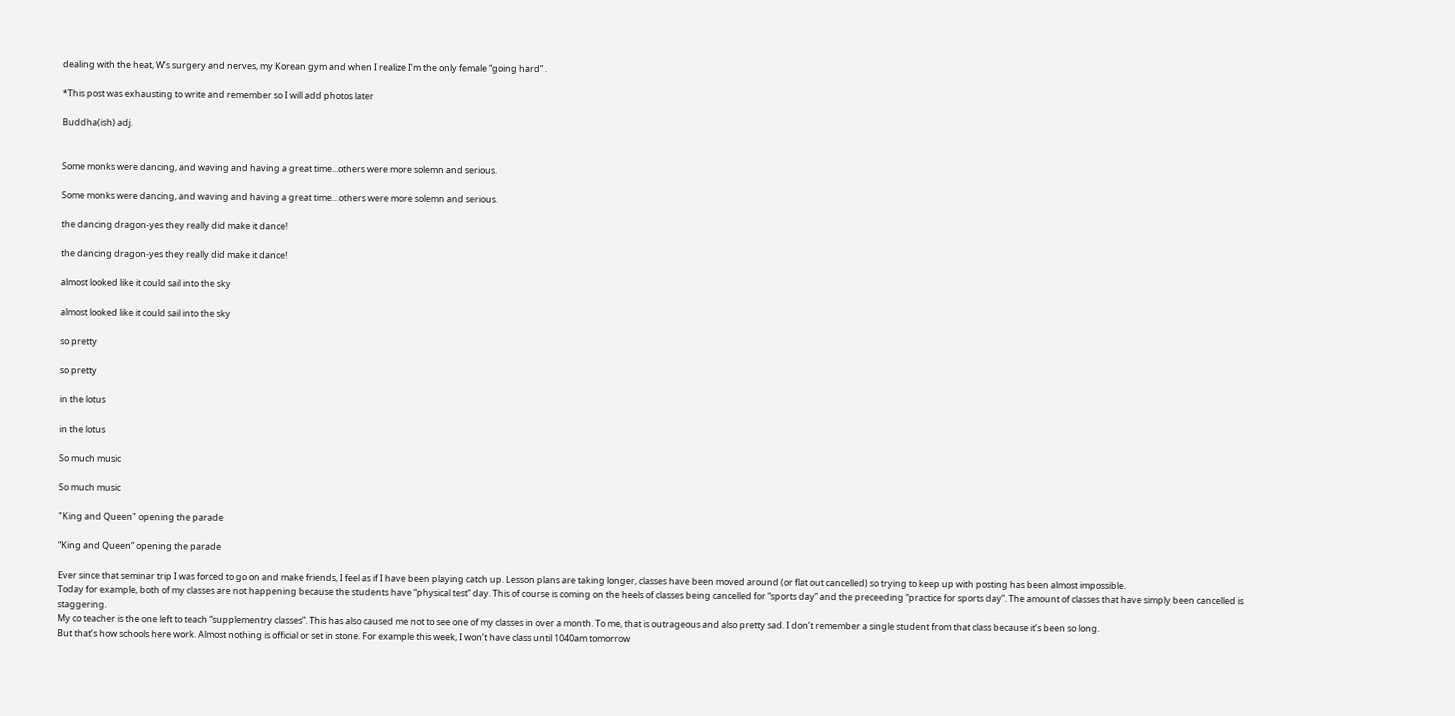dealing with the heat, W’s surgery and nerves, my Korean gym and when I realize I’m the only female “going hard” .

*This post was exhausting to write and remember so I will add photos later

Buddha(ish) adj.


Some monks were dancing, and waving and having a great time...others were more solemn and serious.

Some monks were dancing, and waving and having a great time…others were more solemn and serious.

the dancing dragon-yes they really did make it dance!

the dancing dragon-yes they really did make it dance!

almost looked like it could sail into the sky

almost looked like it could sail into the sky

so pretty

so pretty

in the lotus

in the lotus

So much music

So much music

"King and Queen" opening the parade

“King and Queen” opening the parade

Ever since that seminar trip I was forced to go on and make friends, I feel as if I have been playing catch up. Lesson plans are taking longer, classes have been moved around (or flat out cancelled) so trying to keep up with posting has been almost impossible.
Today for example, both of my classes are not happening because the students have “physical test” day. This of course is coming on the heels of classes being cancelled for “sports day” and the preceeding “practice for sports day”. The amount of classes that have simply been cancelled is staggering.
My co teacher is the one left to teach “supplementry classes”. This has also caused me not to see one of my classes in over a month. To me, that is outrageous and also pretty sad. I don’t remember a single student from that class because it’s been so long.
But that’s how schools here work. Almost nothing is official or set in stone. For example this week, I won’t have class until 1040am tomorrow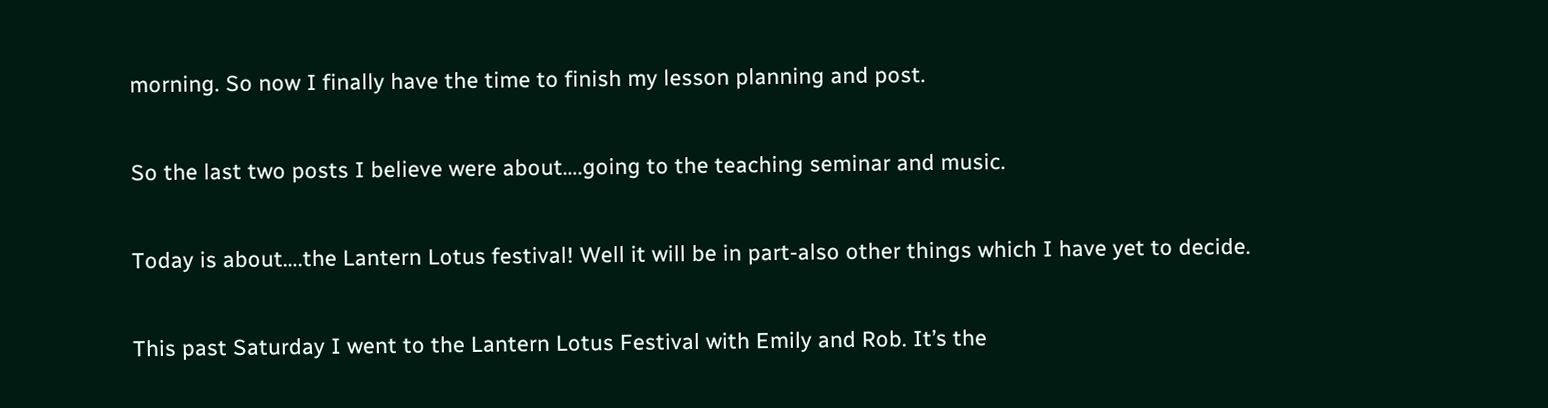morning. So now I finally have the time to finish my lesson planning and post.

So the last two posts I believe were about….going to the teaching seminar and music.

Today is about….the Lantern Lotus festival! Well it will be in part-also other things which I have yet to decide.

This past Saturday I went to the Lantern Lotus Festival with Emily and Rob. It’s the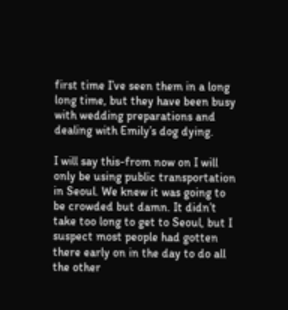first time I’ve seen them in a long long time, but they have been busy with wedding preparations and dealing with Emily’s dog dying.

I will say this-from now on I will only be using public transportation in Seoul. We knew it was going to be crowded but damn. It didn’t take too long to get to Seoul, but I suspect most people had gotten there early on in the day to do all the other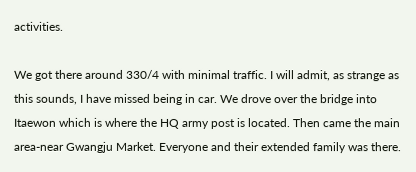activities.

We got there around 330/4 with minimal traffic. I will admit, as strange as this sounds, I have missed being in car. We drove over the bridge into Itaewon which is where the HQ army post is located. Then came the main area-near Gwangju Market. Everyone and their extended family was there.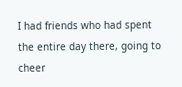I had friends who had spent the entire day there, going to cheer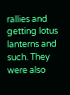rallies and getting lotus lanterns and such. They were also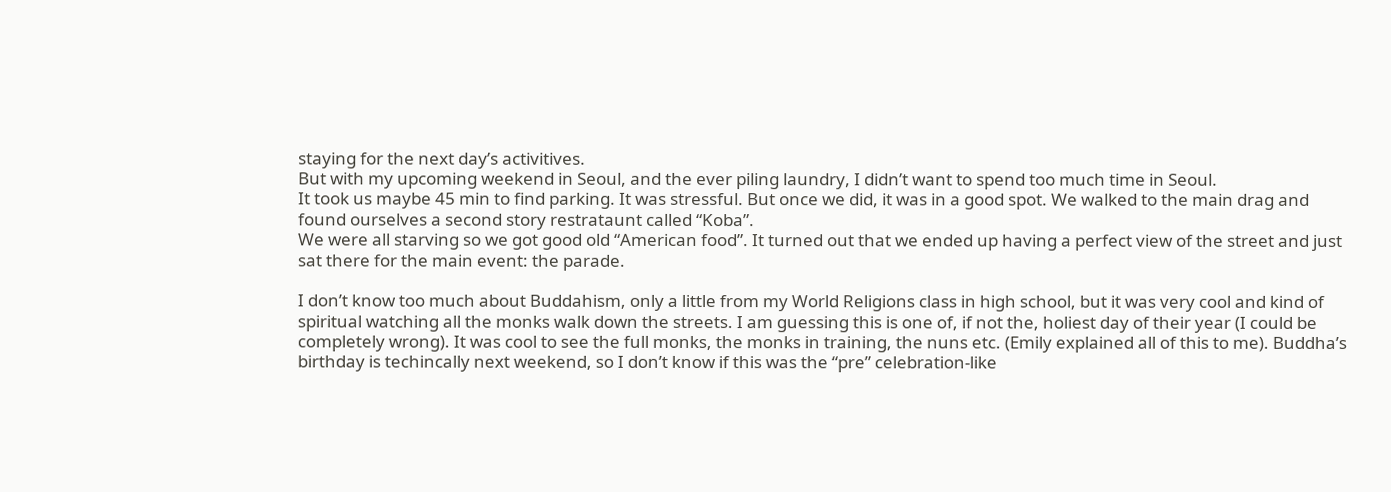staying for the next day’s activitives.
But with my upcoming weekend in Seoul, and the ever piling laundry, I didn’t want to spend too much time in Seoul.
It took us maybe 45 min to find parking. It was stressful. But once we did, it was in a good spot. We walked to the main drag and found ourselves a second story restrataunt called “Koba”.
We were all starving so we got good old “American food”. It turned out that we ended up having a perfect view of the street and just sat there for the main event: the parade.

I don’t know too much about Buddahism, only a little from my World Religions class in high school, but it was very cool and kind of spiritual watching all the monks walk down the streets. I am guessing this is one of, if not the, holiest day of their year (I could be completely wrong). It was cool to see the full monks, the monks in training, the nuns etc. (Emily explained all of this to me). Buddha’s birthday is techincally next weekend, so I don’t know if this was the “pre” celebration-like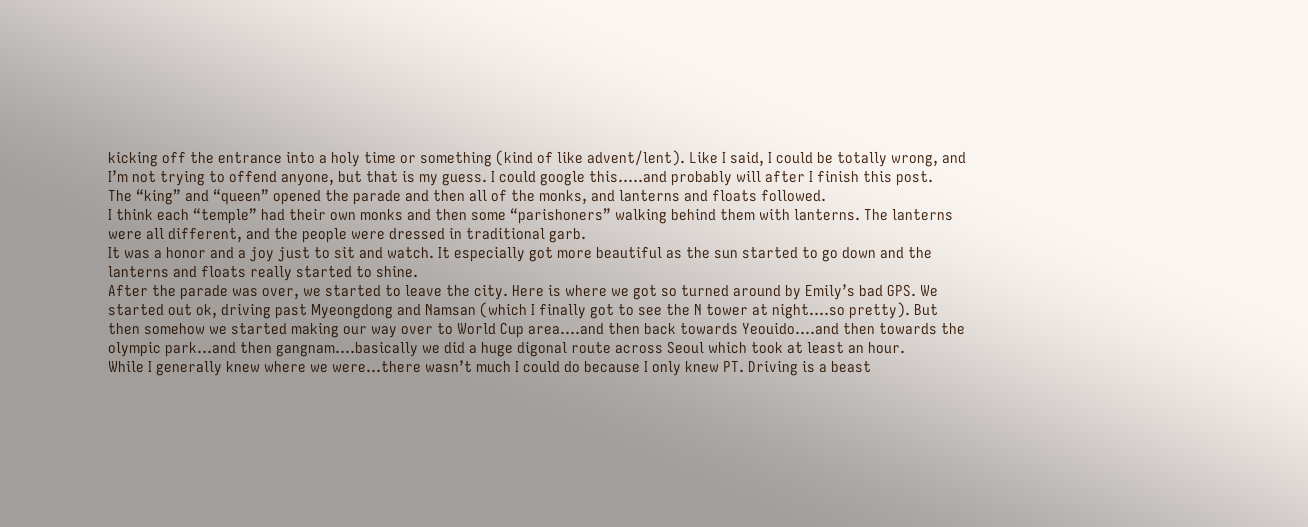kicking off the entrance into a holy time or something (kind of like advent/lent). Like I said, I could be totally wrong, and I’m not trying to offend anyone, but that is my guess. I could google this…..and probably will after I finish this post.
The “king” and “queen” opened the parade and then all of the monks, and lanterns and floats followed.
I think each “temple” had their own monks and then some “parishoners” walking behind them with lanterns. The lanterns were all different, and the people were dressed in traditional garb.
It was a honor and a joy just to sit and watch. It especially got more beautiful as the sun started to go down and the lanterns and floats really started to shine.
After the parade was over, we started to leave the city. Here is where we got so turned around by Emily’s bad GPS. We started out ok, driving past Myeongdong and Namsan (which I finally got to see the N tower at night….so pretty). But then somehow we started making our way over to World Cup area….and then back towards Yeouido….and then towards the olympic park…and then gangnam….basically we did a huge digonal route across Seoul which took at least an hour.
While I generally knew where we were…there wasn’t much I could do because I only knew PT. Driving is a beast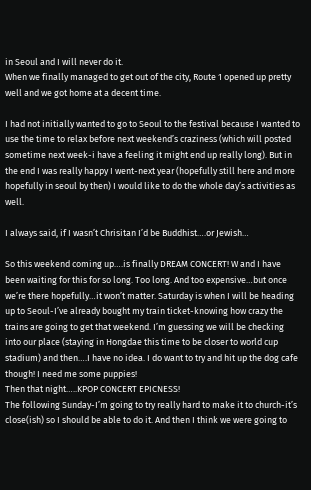in Seoul and I will never do it.
When we finally managed to get out of the city, Route 1 opened up pretty well and we got home at a decent time.

I had not initially wanted to go to Seoul to the festival because I wanted to use the time to relax before next weekend’s craziness (which will posted sometime next week-i have a feeling it might end up really long). But in the end I was really happy I went-next year (hopefully still here and more hopefully in seoul by then) I would like to do the whole day’s activities as well.

I always said, if I wasn’t Chrisitan I’d be Buddhist….or Jewish…

So this weekend coming up….is finally DREAM CONCERT! W and I have been waiting for this for so long. Too long. And too expensive…but once we’re there hopefully…it won’t matter. Saturday is when I will be heading up to Seoul-I’ve already bought my train ticket-knowing how crazy the trains are going to get that weekend. I’m guessing we will be checking into our place (staying in Hongdae this time to be closer to world cup stadium) and then….I have no idea. I do want to try and hit up the dog cafe though! I need me some puppies!
Then that night…..KPOP CONCERT EPICNESS!
The following Sunday-I’m going to try really hard to make it to church-it’s close(ish) so I should be able to do it. And then I think we were going to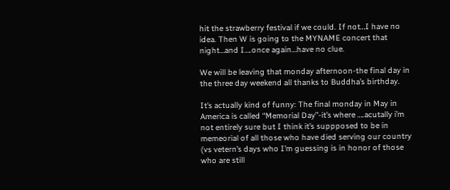hit the strawberry festival if we could. If not…I have no idea. Then W is going to the MYNAME concert that night…and I….once again…have no clue.

We will be leaving that monday afternoon-the final day in the three day weekend all thanks to Buddha’s birthday.

It’s actually kind of funny: The final monday in May in America is called “Memorial Day”-it’s where ….acutally i’m not entirely sure but I think it’s suppposed to be in memeorial of all those who have died serving our country (vs vetern’s days who I’m guessing is in honor of those who are still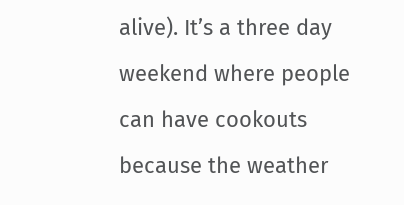alive). It’s a three day weekend where people can have cookouts because the weather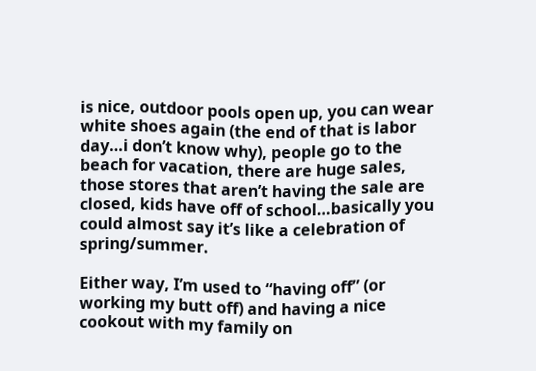is nice, outdoor pools open up, you can wear white shoes again (the end of that is labor day…i don’t know why), people go to the beach for vacation, there are huge sales, those stores that aren’t having the sale are closed, kids have off of school…basically you could almost say it’s like a celebration of spring/summer.

Either way, I’m used to “having off” (or working my butt off) and having a nice cookout with my family on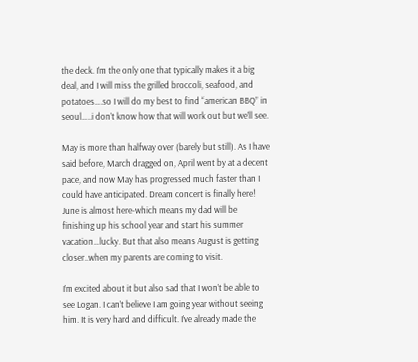the deck. I’m the only one that typically makes it a big deal, and I will miss the grilled broccoli, seafood, and potatoes….so I will do my best to find “american BBQ” in seoul…..i don’t know how that will work out but we’ll see.

May is more than halfway over (barely but still). As I have said before, March dragged on, April went by at a decent pace, and now May has progressed much faster than I could have anticipated. Dream concert is finally here! June is almost here-which means my dad will be finishing up his school year and start his summer vacation…lucky. But that also means August is getting closer..when my parents are coming to visit.

I’m excited about it but also sad that I won’t be able to see Logan. I can’t believe I am going year without seeing him. It is very hard and difficult. I’ve already made the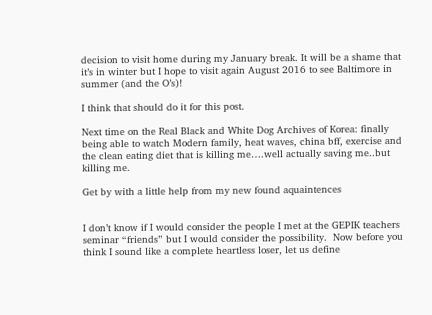decision to visit home during my January break. It will be a shame that it’s in winter but I hope to visit again August 2016 to see Baltimore in summer (and the O’s)!

I think that should do it for this post.

Next time on the Real Black and White Dog Archives of Korea: finally being able to watch Modern family, heat waves, china bff, exercise and the clean eating diet that is killing me….well actually saving me..but killing me.

Get by with a little help from my new found aquaintences


I don’t know if I would consider the people I met at the GEPIK teachers seminar “friends” but I would consider the possibility.  Now before you think I sound like a complete heartless loser, let us define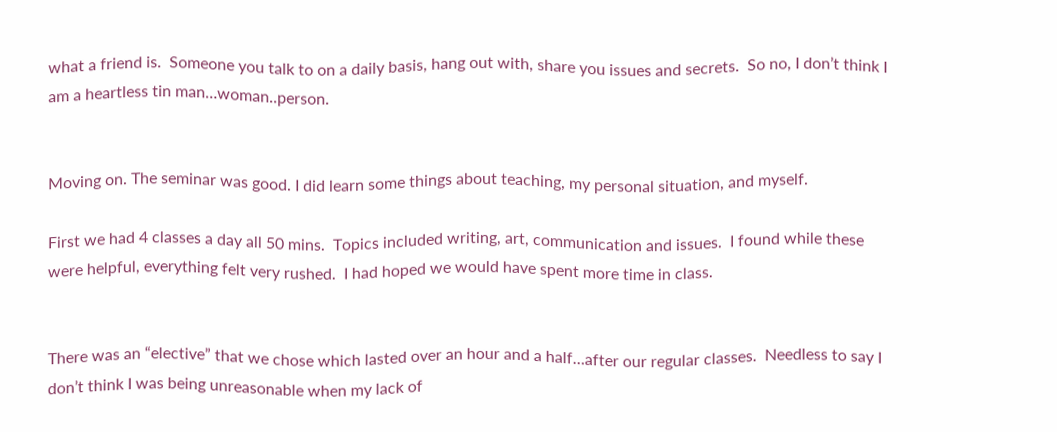what a friend is.  Someone you talk to on a daily basis, hang out with, share you issues and secrets.  So no, I don’t think I am a heartless tin man…woman..person.


Moving on. The seminar was good. I did learn some things about teaching, my personal situation, and myself.

First we had 4 classes a day all 50 mins.  Topics included writing, art, communication and issues.  I found while these were helpful, everything felt very rushed.  I had hoped we would have spent more time in class.


There was an “elective” that we chose which lasted over an hour and a half…after our regular classes.  Needless to say I don’t think I was being unreasonable when my lack of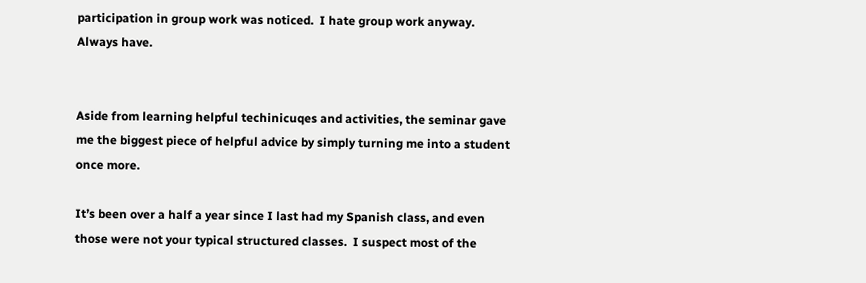participation in group work was noticed.  I hate group work anyway.  Always have.


Aside from learning helpful techinicuqes and activities, the seminar gave me the biggest piece of helpful advice by simply turning me into a student once more.

It’s been over a half a year since I last had my Spanish class, and even those were not your typical structured classes.  I suspect most of the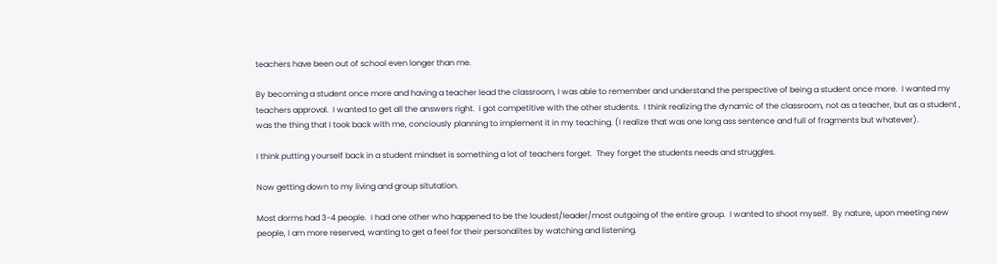teachers have been out of school even longer than me.

By becoming a student once more and having a teacher lead the classroom, I was able to remember and understand the perspective of being a student once more.  I wanted my teachers approval.  I wanted to get all the answers right.  I got competitive with the other students.  I think realizing the dynamic of the classroom, not as a teacher, but as a student , was the thing that I took back with me, conciously planning to implement it in my teaching. (I realize that was one long ass sentence and full of fragments but whatever).

I think putting yourself back in a student mindset is something a lot of teachers forget.  They forget the students needs and struggles.

Now getting down to my living and group situtation.

Most dorms had 3-4 people.  I had one other who happened to be the loudest/leader/most outgoing of the entire group.  I wanted to shoot myself.  By nature, upon meeting new people, I am more reserved, wanting to get a feel for their personalites by watching and listening.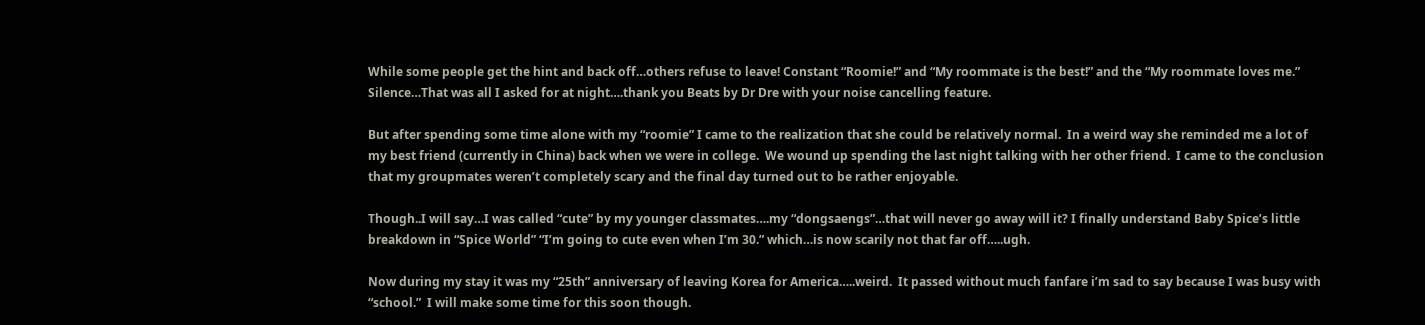While some people get the hint and back off…others refuse to leave! Constant “Roomie!” and “My roommate is the best!” and the “My roommate loves me.” Silence…That was all I asked for at night….thank you Beats by Dr Dre with your noise cancelling feature.

But after spending some time alone with my “roomie” I came to the realization that she could be relatively normal.  In a weird way she reminded me a lot of my best friend (currently in China) back when we were in college.  We wound up spending the last night talking with her other friend.  I came to the conclusion that my groupmates weren’t completely scary and the final day turned out to be rather enjoyable.

Though..I will say…I was called “cute” by my younger classmates….my “dongsaengs”…that will never go away will it? I finally understand Baby Spice’s little breakdown in “Spice World” “I’m going to cute even when I’m 30.” which…is now scarily not that far off…..ugh.

Now during my stay it was my “25th” anniversary of leaving Korea for America…..weird.  It passed without much fanfare i’m sad to say because I was busy with “school.”  I will make some time for this soon though.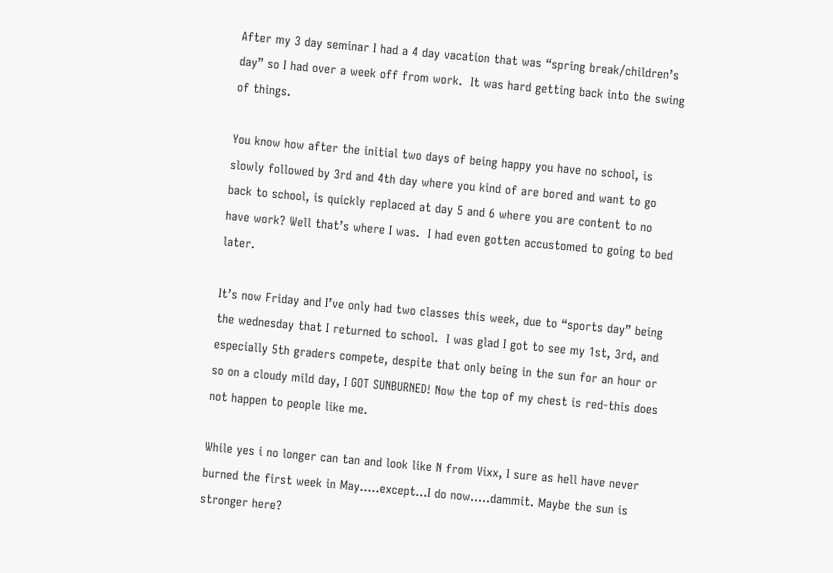After my 3 day seminar I had a 4 day vacation that was “spring break/children’s day” so I had over a week off from work.  It was hard getting back into the swing of things.

You know how after the initial two days of being happy you have no school, is slowly followed by 3rd and 4th day where you kind of are bored and want to go back to school, is quickly replaced at day 5 and 6 where you are content to no have work? Well that’s where I was.  I had even gotten accustomed to going to bed later.

It’s now Friday and I’ve only had two classes this week, due to “sports day” being the wednesday that I returned to school.  I was glad I got to see my 1st, 3rd, and especially 5th graders compete, despite that only being in the sun for an hour or so on a cloudy mild day, I GOT SUNBURNED! Now the top of my chest is red-this does not happen to people like me.

While yes i no longer can tan and look like N from Vixx, I sure as hell have never burned the first week in May…..except…I do now…..dammit. Maybe the sun is stronger here?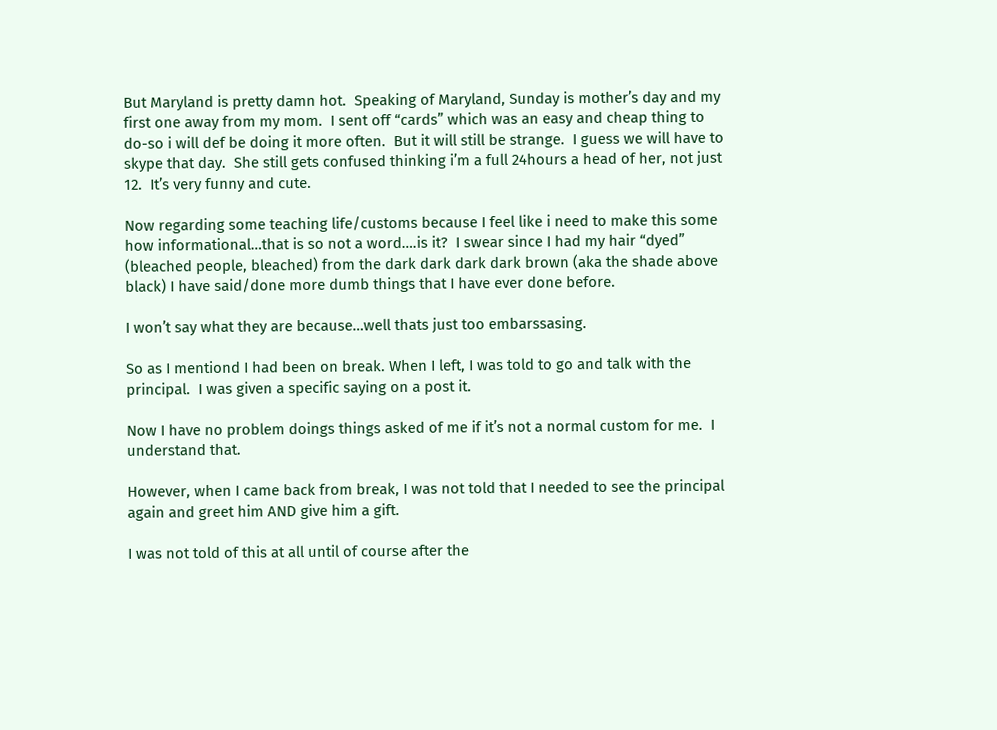But Maryland is pretty damn hot.  Speaking of Maryland, Sunday is mother’s day and my first one away from my mom.  I sent off “cards” which was an easy and cheap thing to do-so i will def be doing it more often.  But it will still be strange.  I guess we will have to skype that day.  She still gets confused thinking i’m a full 24hours a head of her, not just 12.  It’s very funny and cute.

Now regarding some teaching life/customs because I feel like i need to make this some how informational…that is so not a word….is it?  I swear since I had my hair “dyed” (bleached people, bleached) from the dark dark dark dark brown (aka the shade above black) I have said/done more dumb things that I have ever done before.

I won’t say what they are because…well thats just too embarssasing.

So as I mentiond I had been on break. When I left, I was told to go and talk with the principal.  I was given a specific saying on a post it.

Now I have no problem doings things asked of me if it’s not a normal custom for me.  I understand that.

However, when I came back from break, I was not told that I needed to see the principal again and greet him AND give him a gift.

I was not told of this at all until of course after the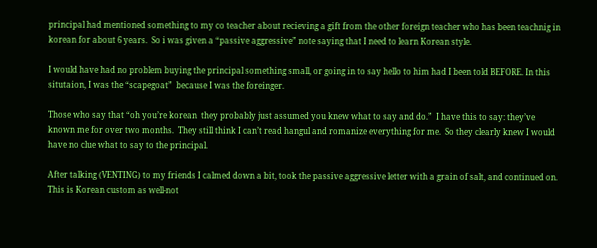principal had mentioned something to my co teacher about recieving a gift from the other foreign teacher who has been teachnig in korean for about 6 years.  So i was given a “passive aggressive” note saying that I need to learn Korean style.

I would have had no problem buying the principal something small, or going in to say hello to him had I been told BEFORE. In this situtaion, I was the “scapegoat”  because I was the foreinger.

Those who say that “oh you’re korean  they probably just assumed you knew what to say and do.”  I have this to say: they’ve known me for over two months.  They still think I can’t read hangul and romanize everything for me.  So they clearly knew I would have no clue what to say to the principal.

After talking (VENTING) to my friends I calmed down a bit, took the passive aggressive letter with a grain of salt, and continued on.  This is Korean custom as well-not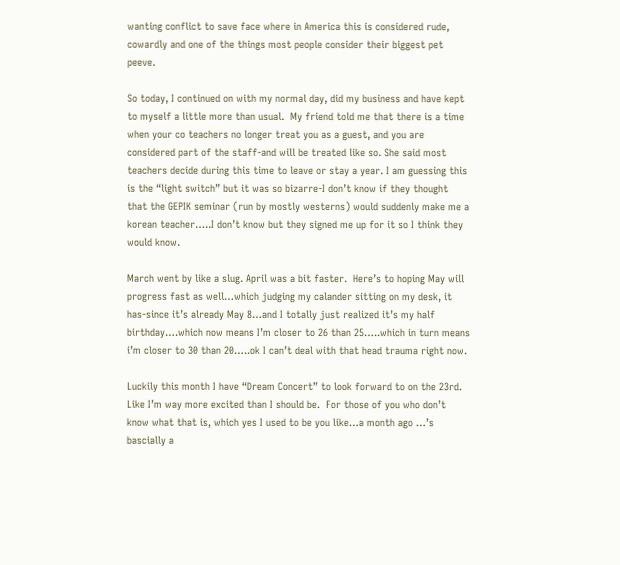wanting conflict to save face where in America this is considered rude, cowardly and one of the things most people consider their biggest pet peeve.

So today, I continued on with my normal day, did my business and have kept to myself a little more than usual.  My friend told me that there is a time when your co teachers no longer treat you as a guest, and you are considered part of the staff-and will be treated like so. She said most teachers decide during this time to leave or stay a year. I am guessing this is the “light switch” but it was so bizarre-I don’t know if they thought that the GEPIK seminar (run by mostly westerns) would suddenly make me a korean teacher…..I don’t know but they signed me up for it so I think they would know.

March went by like a slug. April was a bit faster.  Here’s to hoping May will progress fast as well…which judging my calander sitting on my desk, it has-since it’s already May 8…and I totally just realized it’s my half birthday….which now means I’m closer to 26 than 25…..which in turn means i’m closer to 30 than 20…..ok I can’t deal with that head trauma right now.

Luckily this month I have “Dream Concert” to look forward to on the 23rd.  Like I’m way more excited than I should be.  For those of you who don’t know what that is, which yes I used to be you like…a month ago …’s bascially a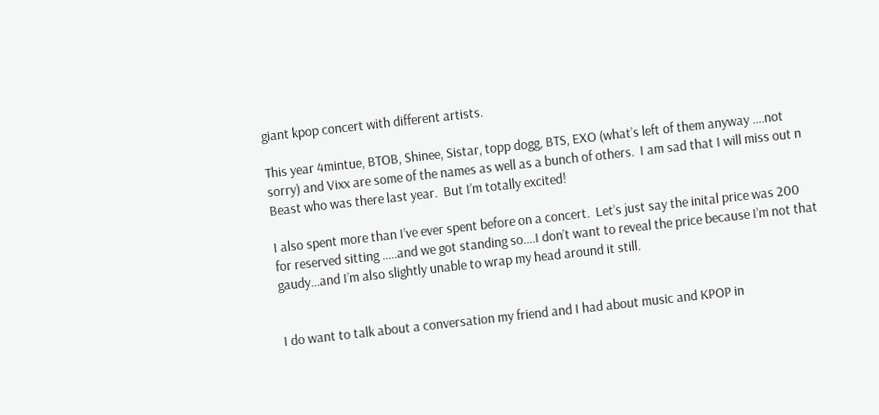giant kpop concert with different artists.

This year 4mintue, BTOB, Shinee, Sistar, topp dogg, BTS, EXO (what’s left of them anyway ….not sorry) and Vixx are some of the names as well as a bunch of others.  I am sad that I will miss out n Beast who was there last year.  But I’m totally excited!

I also spent more than I’ve ever spent before on a concert.  Let’s just say the inital price was 200 for reserved sitting …..and we got standing so….I don’t want to reveal the price because I’m not that gaudy…and I’m also slightly unable to wrap my head around it still.


I do want to talk about a conversation my friend and I had about music and KPOP in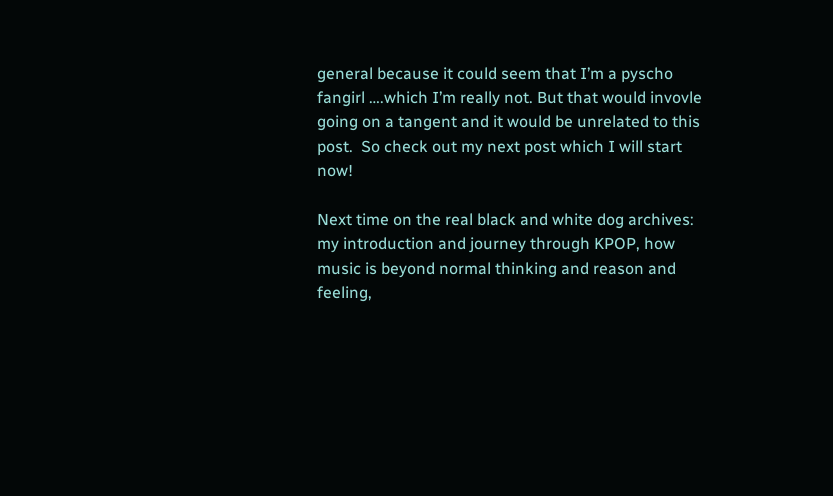general because it could seem that I’m a pyscho fangirl ….which I’m really not. But that would invovle going on a tangent and it would be unrelated to this post.  So check out my next post which I will start now!

Next time on the real black and white dog archives: my introduction and journey through KPOP, how music is beyond normal thinking and reason and feeling,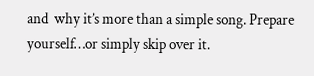and  why it’s more than a simple song. Prepare yourself…or simply skip over it.